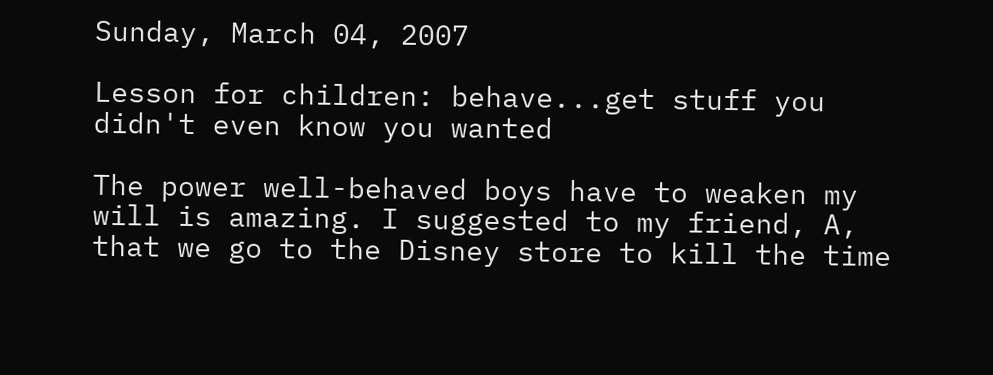Sunday, March 04, 2007

Lesson for children: behave...get stuff you didn't even know you wanted

The power well-behaved boys have to weaken my will is amazing. I suggested to my friend, A, that we go to the Disney store to kill the time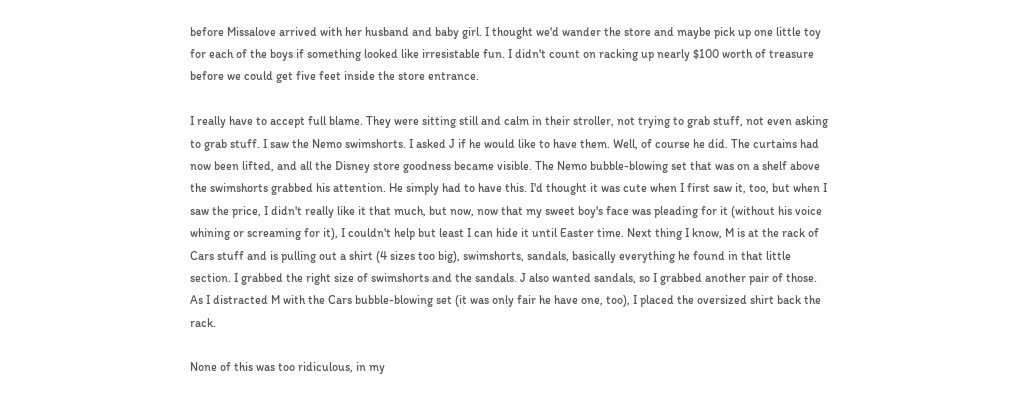before Missalove arrived with her husband and baby girl. I thought we'd wander the store and maybe pick up one little toy for each of the boys if something looked like irresistable fun. I didn't count on racking up nearly $100 worth of treasure before we could get five feet inside the store entrance.

I really have to accept full blame. They were sitting still and calm in their stroller, not trying to grab stuff, not even asking to grab stuff. I saw the Nemo swimshorts. I asked J if he would like to have them. Well, of course he did. The curtains had now been lifted, and all the Disney store goodness became visible. The Nemo bubble-blowing set that was on a shelf above the swimshorts grabbed his attention. He simply had to have this. I'd thought it was cute when I first saw it, too, but when I saw the price, I didn't really like it that much, but now, now that my sweet boy's face was pleading for it (without his voice whining or screaming for it), I couldn't help but least I can hide it until Easter time. Next thing I know, M is at the rack of Cars stuff and is pulling out a shirt (4 sizes too big), swimshorts, sandals, basically everything he found in that little section. I grabbed the right size of swimshorts and the sandals. J also wanted sandals, so I grabbed another pair of those. As I distracted M with the Cars bubble-blowing set (it was only fair he have one, too), I placed the oversized shirt back the rack.

None of this was too ridiculous, in my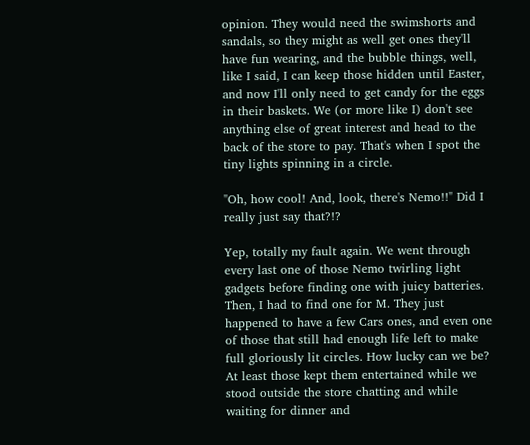opinion. They would need the swimshorts and sandals, so they might as well get ones they'll have fun wearing, and the bubble things, well, like I said, I can keep those hidden until Easter, and now I'll only need to get candy for the eggs in their baskets. We (or more like I) don't see anything else of great interest and head to the back of the store to pay. That's when I spot the tiny lights spinning in a circle.

"Oh, how cool! And, look, there's Nemo!!" Did I really just say that?!?

Yep, totally my fault again. We went through every last one of those Nemo twirling light gadgets before finding one with juicy batteries. Then, I had to find one for M. They just happened to have a few Cars ones, and even one of those that still had enough life left to make full gloriously lit circles. How lucky can we be? At least those kept them entertained while we stood outside the store chatting and while waiting for dinner and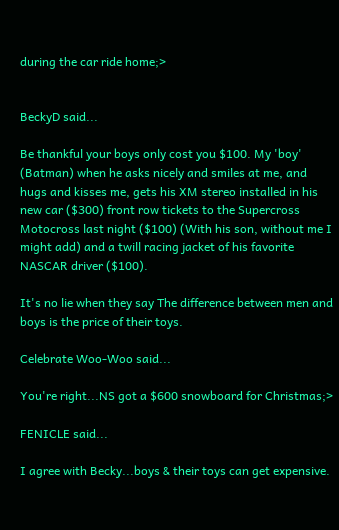during the car ride home;>


BeckyD said...

Be thankful your boys only cost you $100. My 'boy' (Batman) when he asks nicely and smiles at me, and hugs and kisses me, gets his XM stereo installed in his new car ($300) front row tickets to the Supercross Motocross last night ($100) (With his son, without me I might add) and a twill racing jacket of his favorite NASCAR driver ($100).

It's no lie when they say The difference between men and boys is the price of their toys.

Celebrate Woo-Woo said...

You're right...NS got a $600 snowboard for Christmas;>

FENICLE said...

I agree with Becky...boys & their toys can get expensive.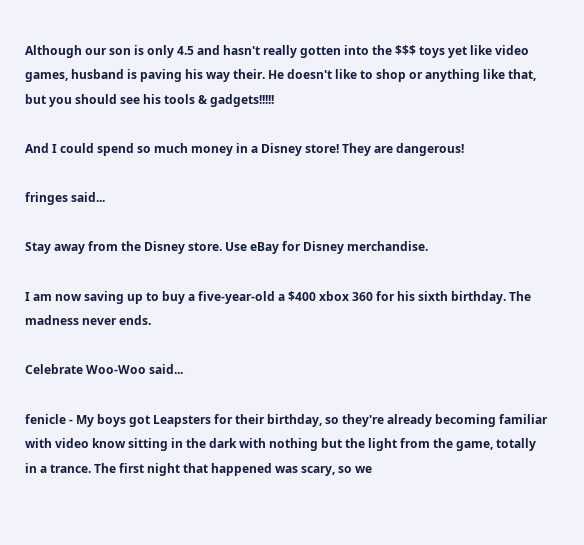Although our son is only 4.5 and hasn't really gotten into the $$$ toys yet like video games, husband is paving his way their. He doesn't like to shop or anything like that, but you should see his tools & gadgets!!!!!

And I could spend so much money in a Disney store! They are dangerous!

fringes said...

Stay away from the Disney store. Use eBay for Disney merchandise.

I am now saving up to buy a five-year-old a $400 xbox 360 for his sixth birthday. The madness never ends.

Celebrate Woo-Woo said...

fenicle - My boys got Leapsters for their birthday, so they're already becoming familiar with video know sitting in the dark with nothing but the light from the game, totally in a trance. The first night that happened was scary, so we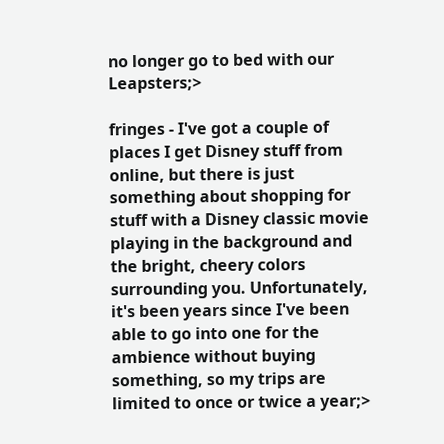no longer go to bed with our Leapsters;>

fringes - I've got a couple of places I get Disney stuff from online, but there is just something about shopping for stuff with a Disney classic movie playing in the background and the bright, cheery colors surrounding you. Unfortunately, it's been years since I've been able to go into one for the ambience without buying something, so my trips are limited to once or twice a year;>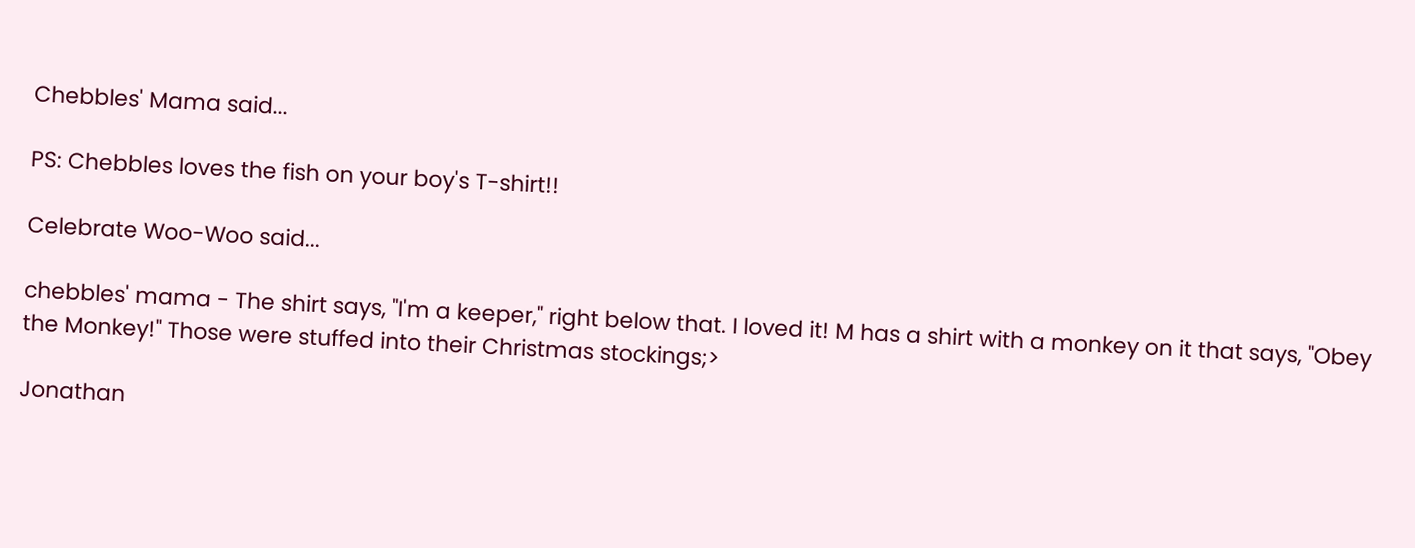Chebbles' Mama said...

PS: Chebbles loves the fish on your boy's T-shirt!!

Celebrate Woo-Woo said...

chebbles' mama - The shirt says, "I'm a keeper," right below that. I loved it! M has a shirt with a monkey on it that says, "Obey the Monkey!" Those were stuffed into their Christmas stockings;>

Jonathan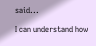said...

I can understand how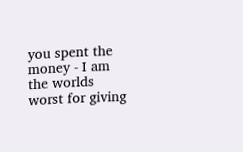you spent the money - I am the worlds worst for giving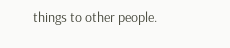things to other people.